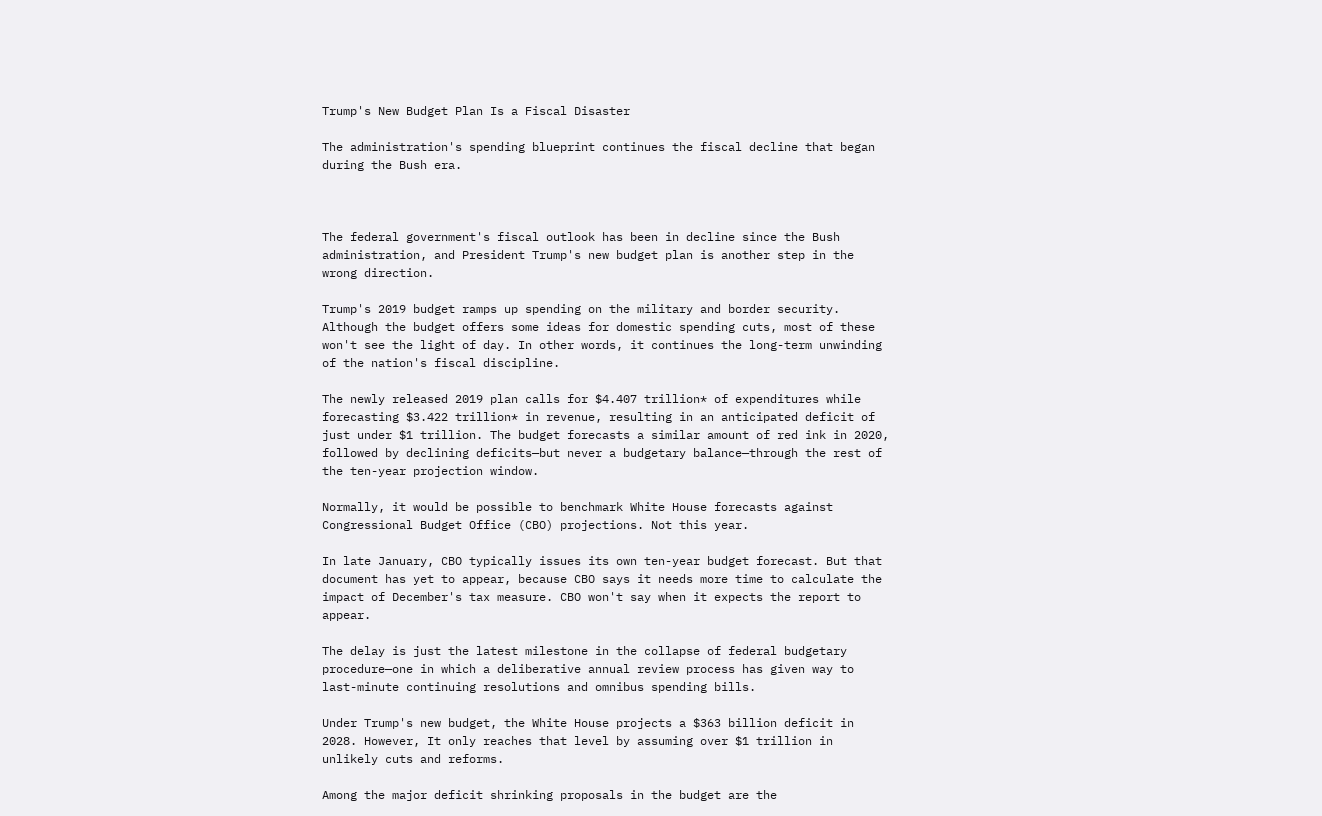Trump's New Budget Plan Is a Fiscal Disaster

The administration's spending blueprint continues the fiscal decline that began during the Bush era.



The federal government's fiscal outlook has been in decline since the Bush administration, and President Trump's new budget plan is another step in the wrong direction.

Trump's 2019 budget ramps up spending on the military and border security. Although the budget offers some ideas for domestic spending cuts, most of these won't see the light of day. In other words, it continues the long-term unwinding of the nation's fiscal discipline.

The newly released 2019 plan calls for $4.407 trillion* of expenditures while forecasting $3.422 trillion* in revenue, resulting in an anticipated deficit of just under $1 trillion. The budget forecasts a similar amount of red ink in 2020, followed by declining deficits—but never a budgetary balance—through the rest of the ten-year projection window.

Normally, it would be possible to benchmark White House forecasts against Congressional Budget Office (CBO) projections. Not this year.

In late January, CBO typically issues its own ten-year budget forecast. But that document has yet to appear, because CBO says it needs more time to calculate the impact of December's tax measure. CBO won't say when it expects the report to appear.

The delay is just the latest milestone in the collapse of federal budgetary procedure—one in which a deliberative annual review process has given way to last-minute continuing resolutions and omnibus spending bills.

Under Trump's new budget, the White House projects a $363 billion deficit in 2028. However, It only reaches that level by assuming over $1 trillion in unlikely cuts and reforms.

Among the major deficit shrinking proposals in the budget are the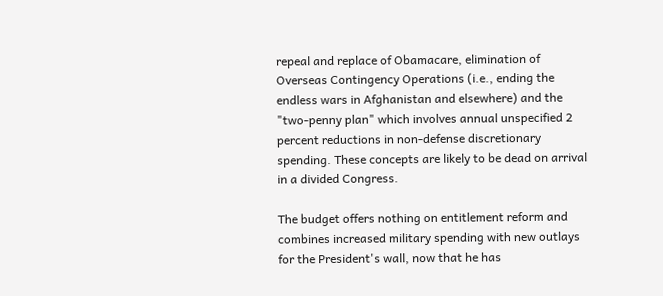repeal and replace of Obamacare, elimination of Overseas Contingency Operations (i.e., ending the endless wars in Afghanistan and elsewhere) and the "two-penny plan" which involves annual unspecified 2 percent reductions in non-defense discretionary spending. These concepts are likely to be dead on arrival in a divided Congress.

The budget offers nothing on entitlement reform and combines increased military spending with new outlays for the President's wall, now that he has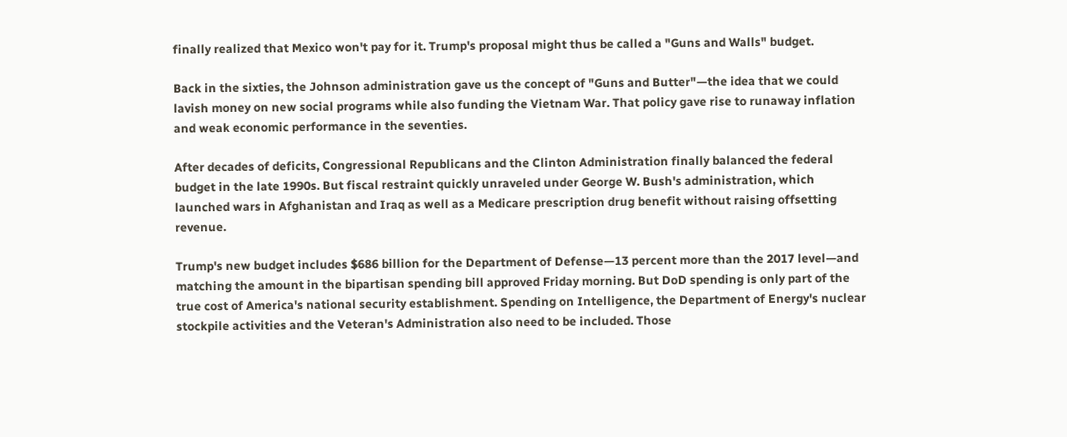finally realized that Mexico won't pay for it. Trump's proposal might thus be called a "Guns and Walls" budget.

Back in the sixties, the Johnson administration gave us the concept of "Guns and Butter"—the idea that we could lavish money on new social programs while also funding the Vietnam War. That policy gave rise to runaway inflation and weak economic performance in the seventies.

After decades of deficits, Congressional Republicans and the Clinton Administration finally balanced the federal budget in the late 1990s. But fiscal restraint quickly unraveled under George W. Bush's administration, which launched wars in Afghanistan and Iraq as well as a Medicare prescription drug benefit without raising offsetting revenue.

Trump's new budget includes $686 billion for the Department of Defense—13 percent more than the 2017 level—and matching the amount in the bipartisan spending bill approved Friday morning. But DoD spending is only part of the true cost of America's national security establishment. Spending on Intelligence, the Department of Energy's nuclear stockpile activities and the Veteran's Administration also need to be included. Those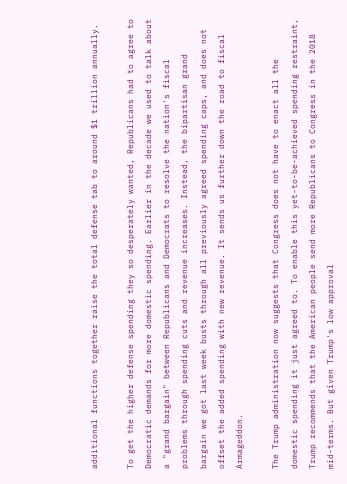additional functions together raise the total defense tab to around $1 trillion annually.

To get the higher defense spending they so desperately wanted, Republicans had to agree to Democratic demands for more domestic spending. Earlier in the decade we used to talk about a "grand bargain" between Republicans and Democrats to resolve the nation's fiscal problems through spending cuts and revenue increases. Instead, the bipartisan grand bargain we got last week busts through all previously agreed spending caps, and does not offset the added spending with new revenue. It sends us further down the road to fiscal Armageddon.

The Trump administration now suggests that Congress does not have to enact all the domestic spending it just agreed to. To enable this yet-to-be-achieved spending restraint, Trump recommends that the American people send more Republicans to Congress in the 2018 mid-terms. But given Trump's low approval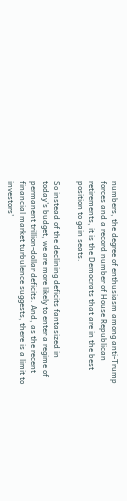numbers, the degree of enthusiasm among anti-Trump forces and a record number of House Republican retirements, it is the Democrats that are in the best position to gain seats.

So instead of the declining deficits fantasized in today's budget, we are more likely to enter a regime of permanent trillion-dollar deficits. And, as the recent financial market turbulence suggests, there is a limit to investors'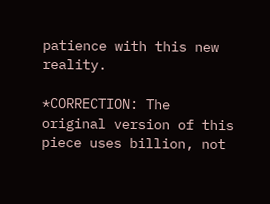patience with this new reality.

*CORRECTION: The original version of this piece uses billion, not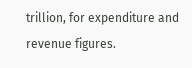trillion, for expenditure and revenue figures.